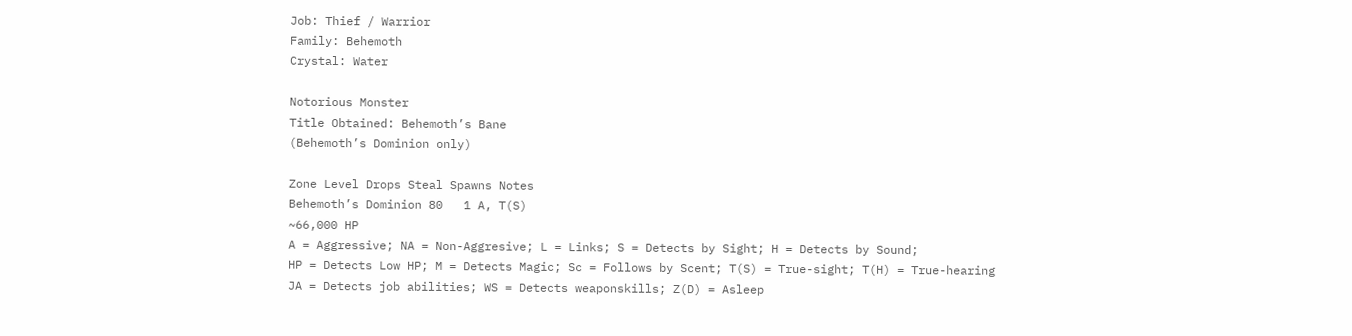Job: Thief / Warrior
Family: Behemoth
Crystal: Water

Notorious Monster
Title Obtained: Behemoth’s Bane
(Behemoth’s Dominion only)

Zone Level Drops Steal Spawns Notes
Behemoth’s Dominion 80   1 A, T(S)
~66,000 HP
A = Aggressive; NA = Non-Aggresive; L = Links; S = Detects by Sight; H = Detects by Sound;
HP = Detects Low HP; M = Detects Magic; Sc = Follows by Scent; T(S) = True-sight; T(H) = True-hearing
JA = Detects job abilities; WS = Detects weaponskills; Z(D) = Asleep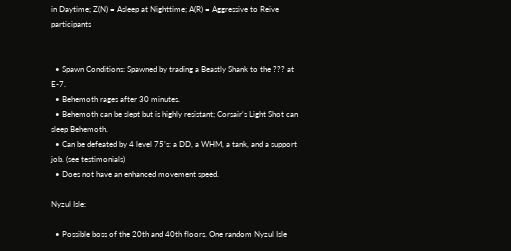in Daytime; Z(N) = Asleep at Nighttime; A(R) = Aggressive to Reive participants


  • Spawn Conditions: Spawned by trading a Beastly Shank to the ??? at E-7.
  • Behemoth rages after 30 minutes.
  • Behemoth can be slept but is highly resistant; Corsair‘s Light Shot can sleep Behemoth.
  • Can be defeated by 4 level 75’s: a DD, a WHM, a tank, and a support job. (see testimonials)
  • Does not have an enhanced movement speed.

Nyzul Isle:

  • Possible boss of the 20th and 40th floors. One random Nyzul Isle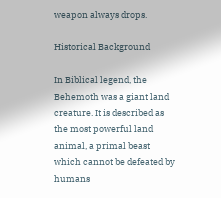weapon always drops.

Historical Background

In Biblical legend, the Behemoth was a giant land creature. It is described as the most powerful land animal, a primal beast which cannot be defeated by humans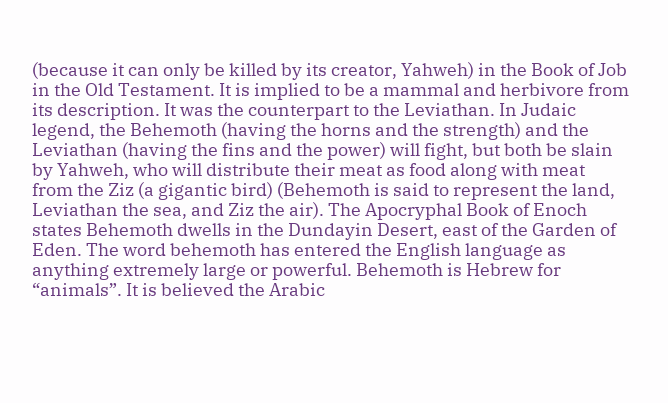(because it can only be killed by its creator, Yahweh) in the Book of Job in the Old Testament. It is implied to be a mammal and herbivore from its description. It was the counterpart to the Leviathan. In Judaic legend, the Behemoth (having the horns and the strength) and the Leviathan (having the fins and the power) will fight, but both be slain by Yahweh, who will distribute their meat as food along with meat from the Ziz (a gigantic bird) (Behemoth is said to represent the land, Leviathan the sea, and Ziz the air). The Apocryphal Book of Enoch states Behemoth dwells in the Dundayin Desert, east of the Garden of Eden. The word behemoth has entered the English language as anything extremely large or powerful. Behemoth is Hebrew for “animals”. It is believed the Arabic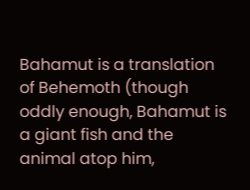Bahamut is a translation of Behemoth (though oddly enough, Bahamut is a giant fish and the animal atop him,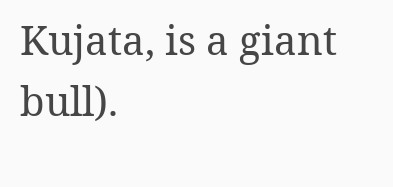Kujata, is a giant bull).